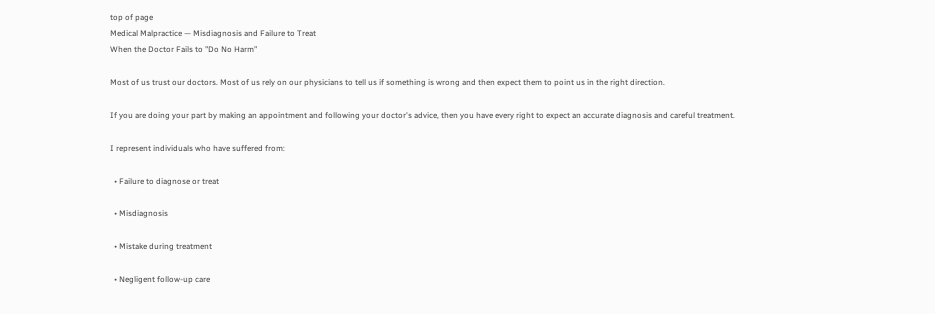top of page
Medical Malpractice — Misdiagnosis and Failure to Treat
When the Doctor Fails to "Do No Harm"

Most of us trust our doctors. Most of us rely on our physicians to tell us if something is wrong and then expect them to point us in the right direction.

If you are doing your part by making an appointment and following your doctor's advice, then you have every right to expect an accurate diagnosis and careful treatment.

I represent individuals who have suffered from:

  • Failure to diagnose or treat

  • Misdiagnosis

  • Mistake during treatment

  • Negligent follow-up care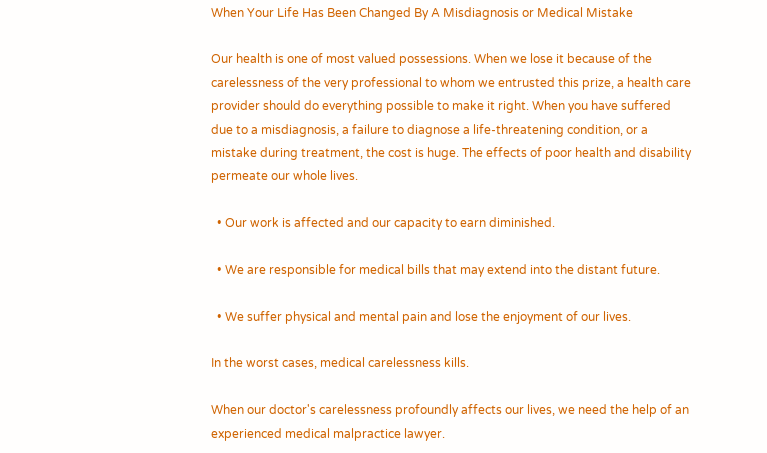When Your Life Has Been Changed By A Misdiagnosis or Medical Mistake

Our health is one of most valued possessions. When we lose it because of the carelessness of the very professional to whom we entrusted this prize, a health care provider should do everything possible to make it right. When you have suffered due to a misdiagnosis, a failure to diagnose a life-threatening condition, or a mistake during treatment, the cost is huge. The effects of poor health and disability permeate our whole lives.

  • Our work is affected and our capacity to earn diminished.

  • We are responsible for medical bills that may extend into the distant future.

  • We suffer physical and mental pain and lose the enjoyment of our lives.

In the worst cases, medical carelessness kills.

When our doctor's carelessness profoundly affects our lives, we need the help of an experienced medical malpractice lawyer.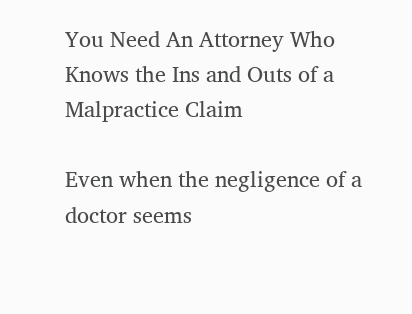You Need An Attorney Who Knows the Ins and Outs of a Malpractice Claim

Even when the negligence of a doctor seems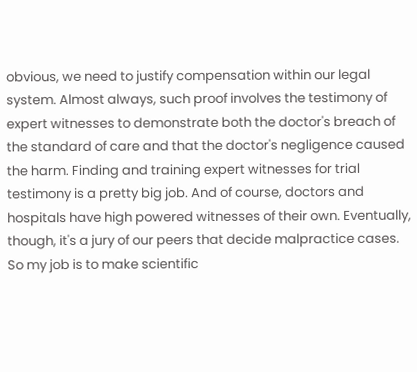obvious, we need to justify compensation within our legal system. Almost always, such proof involves the testimony of expert witnesses to demonstrate both the doctor's breach of the standard of care and that the doctor's negligence caused the harm. Finding and training expert witnesses for trial testimony is a pretty big job. And of course, doctors and hospitals have high powered witnesses of their own. Eventually, though, it's a jury of our peers that decide malpractice cases. So my job is to make scientific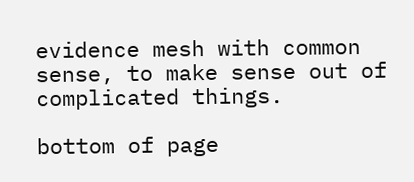evidence mesh with common sense, to make sense out of complicated things.

bottom of page